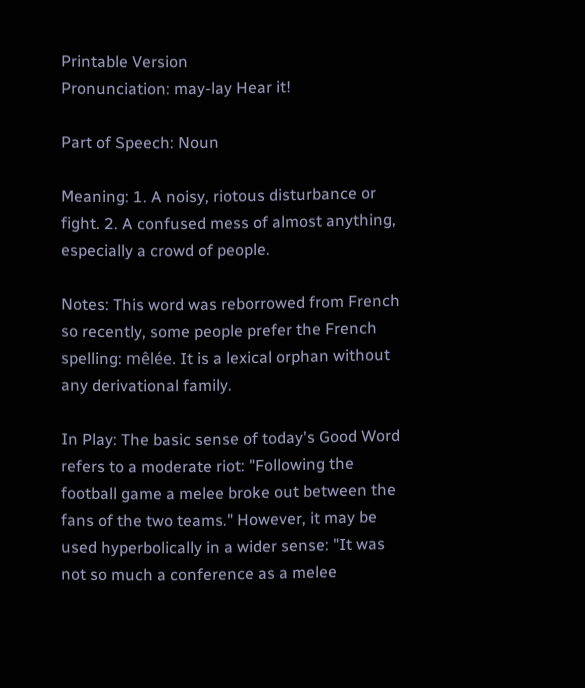Printable Version
Pronunciation: may-lay Hear it!

Part of Speech: Noun

Meaning: 1. A noisy, riotous disturbance or fight. 2. A confused mess of almost anything, especially a crowd of people.

Notes: This word was reborrowed from French so recently, some people prefer the French spelling: mêlée. It is a lexical orphan without any derivational family.

In Play: The basic sense of today's Good Word refers to a moderate riot: "Following the football game a melee broke out between the fans of the two teams." However, it may be used hyperbolically in a wider sense: "It was not so much a conference as a melee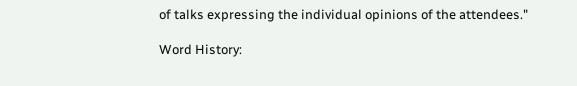of talks expressing the individual opinions of the attendees."

Word History: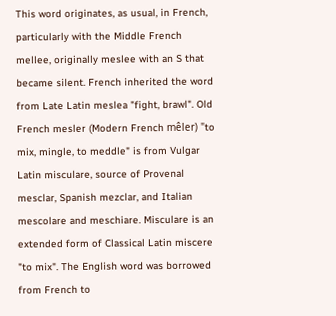This word originates, as usual, in French, particularly with the Middle French mellee, originally meslee with an S that became silent. French inherited the word from Late Latin meslea "fight, brawl". Old French mesler (Modern French mêler) "to mix, mingle, to meddle" is from Vulgar Latin misculare, source of Provenal mesclar, Spanish mezclar, and Italian mescolare and meschiare. Misculare is an extended form of Classical Latin miscere "to mix". The English word was borrowed from French to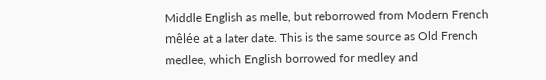Middle English as melle, but reborrowed from Modern French mêlée at a later date. This is the same source as Old French medlee, which English borrowed for medley and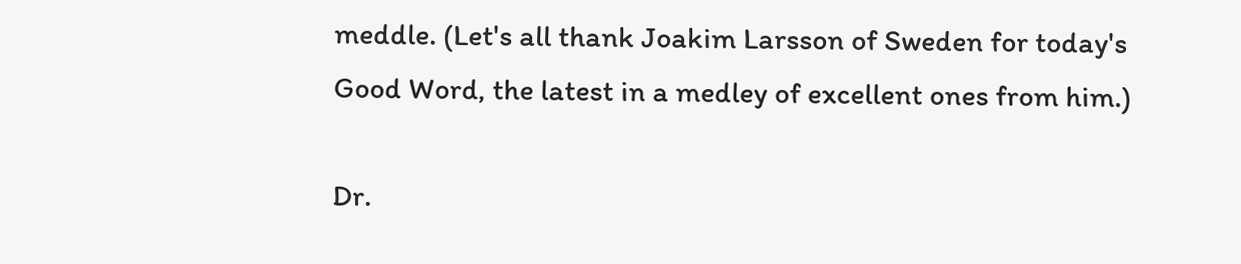meddle. (Let's all thank Joakim Larsson of Sweden for today's Good Word, the latest in a medley of excellent ones from him.)

Dr.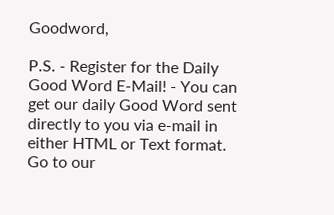Goodword,

P.S. - Register for the Daily Good Word E-Mail! - You can get our daily Good Word sent directly to you via e-mail in either HTML or Text format. Go to our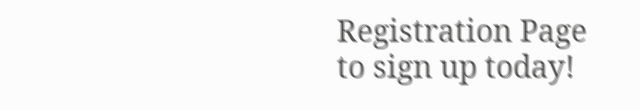Registration Page to sign up today!